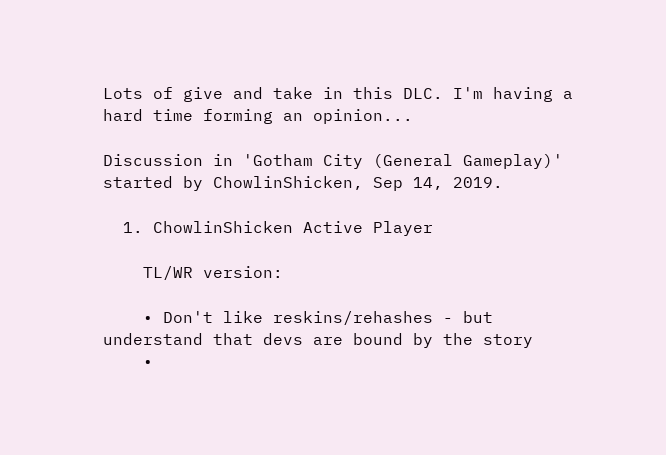Lots of give and take in this DLC. I'm having a hard time forming an opinion...

Discussion in 'Gotham City (General Gameplay)' started by ChowlinShicken, Sep 14, 2019.

  1. ChowlinShicken Active Player

    TL/WR version:

    • Don't like reskins/rehashes - but understand that devs are bound by the story
    •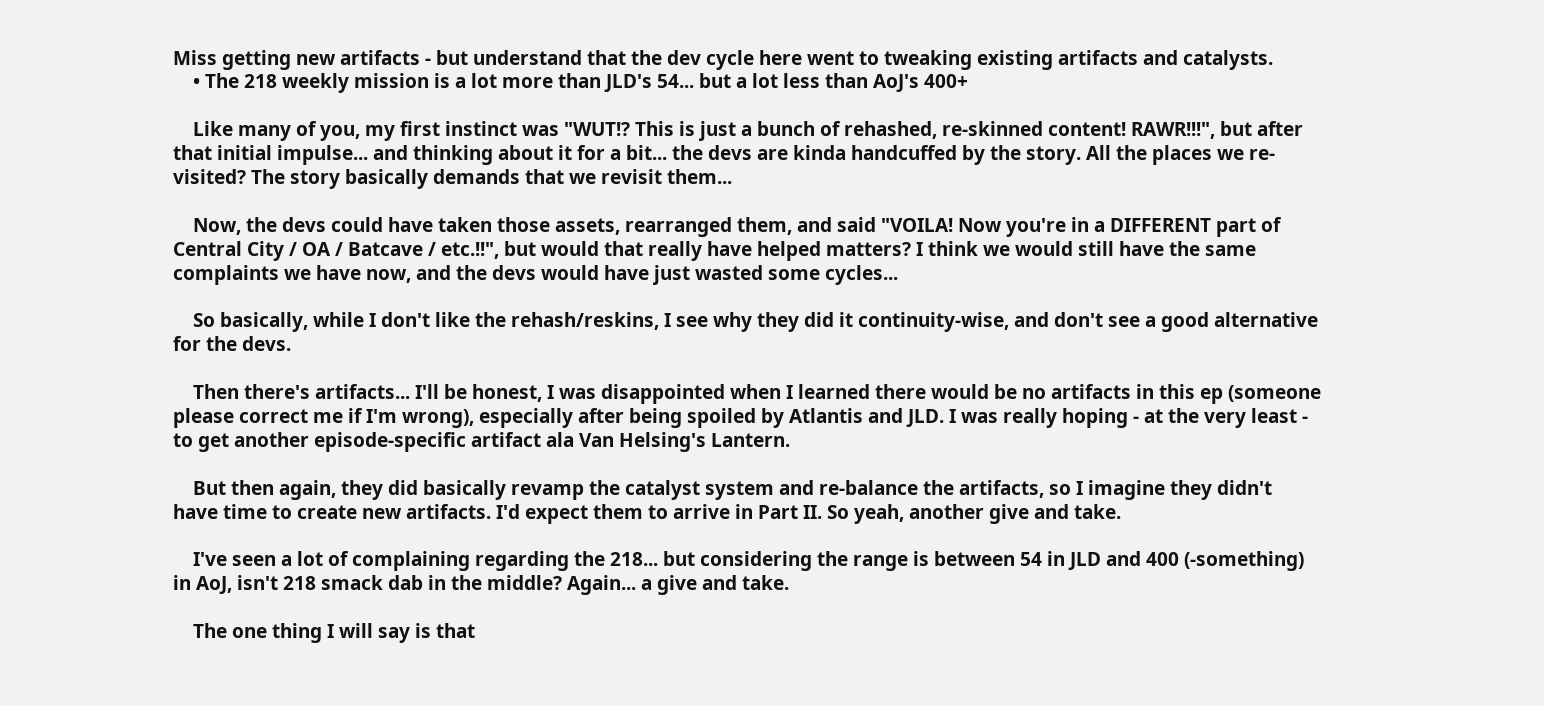Miss getting new artifacts - but understand that the dev cycle here went to tweaking existing artifacts and catalysts.
    • The 218 weekly mission is a lot more than JLD's 54... but a lot less than AoJ's 400+

    Like many of you, my first instinct was "WUT!? This is just a bunch of rehashed, re-skinned content! RAWR!!!", but after that initial impulse... and thinking about it for a bit... the devs are kinda handcuffed by the story. All the places we re-visited? The story basically demands that we revisit them...

    Now, the devs could have taken those assets, rearranged them, and said "VOILA! Now you're in a DIFFERENT part of Central City / OA / Batcave / etc.!!", but would that really have helped matters? I think we would still have the same complaints we have now, and the devs would have just wasted some cycles...

    So basically, while I don't like the rehash/reskins, I see why they did it continuity-wise, and don't see a good alternative for the devs.

    Then there's artifacts... I'll be honest, I was disappointed when I learned there would be no artifacts in this ep (someone please correct me if I'm wrong), especially after being spoiled by Atlantis and JLD. I was really hoping - at the very least - to get another episode-specific artifact ala Van Helsing's Lantern.

    But then again, they did basically revamp the catalyst system and re-balance the artifacts, so I imagine they didn't have time to create new artifacts. I'd expect them to arrive in Part II. So yeah, another give and take.

    I've seen a lot of complaining regarding the 218... but considering the range is between 54 in JLD and 400 (-something) in AoJ, isn't 218 smack dab in the middle? Again... a give and take.

    The one thing I will say is that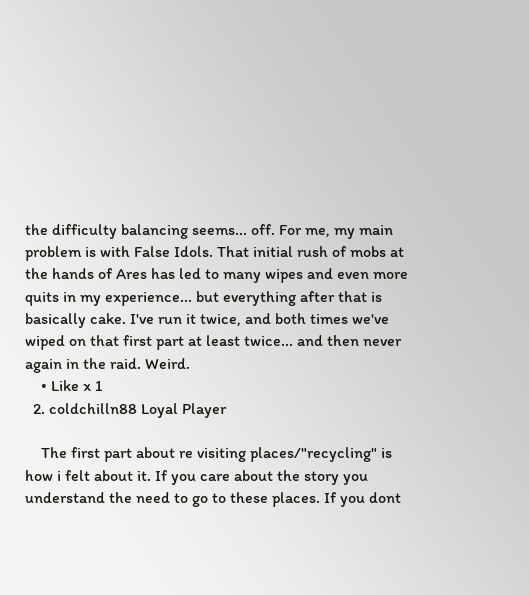the difficulty balancing seems... off. For me, my main problem is with False Idols. That initial rush of mobs at the hands of Ares has led to many wipes and even more quits in my experience... but everything after that is basically cake. I've run it twice, and both times we've wiped on that first part at least twice... and then never again in the raid. Weird.
    • Like x 1
  2. coldchilln88 Loyal Player

    The first part about re visiting places/"recycling" is how i felt about it. If you care about the story you understand the need to go to these places. If you dont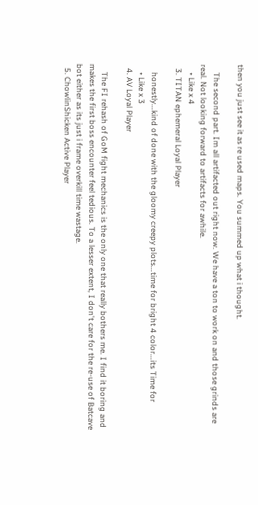then you just see it as re used maps. You summed up what i thought.

    The second part. Im all artifacted out right now. We have a ton to work on and those grinds are real. Not looking forward to artifacts for awhile.
    • Like x 4
  3. TITAN ephemeral Loyal Player

    honestly...kind of done with the gloomy creepy plots...time for bright 4 color...its Time for
    • Like x 3
  4. AV Loyal Player

    The FI rehash of GoM fight mechanics is the only one that really bothers me. I find it boring and makes the first boss encounter feel tedious. To a lesser extent, I don't care for the re-use of Batcave bot either as its just i frame overkill time wastage.
  5. ChowlinShicken Active Player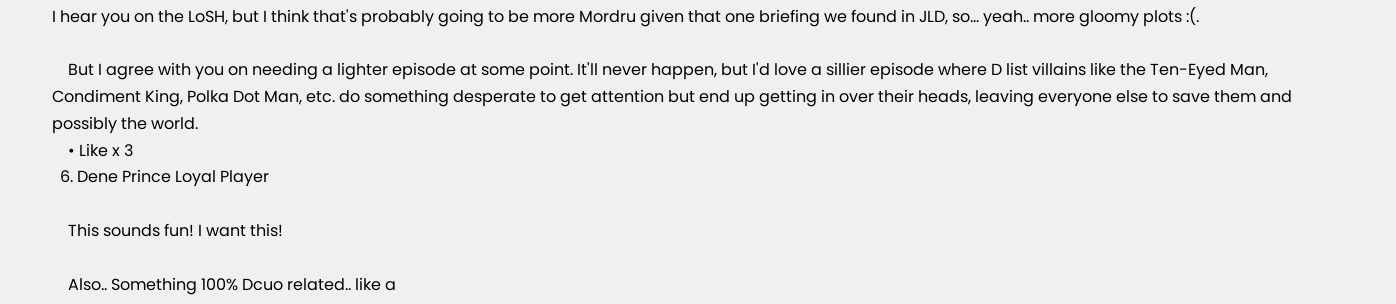I hear you on the LoSH, but I think that's probably going to be more Mordru given that one briefing we found in JLD, so... yeah.. more gloomy plots :(.

    But I agree with you on needing a lighter episode at some point. It'll never happen, but I'd love a sillier episode where D list villains like the Ten-Eyed Man, Condiment King, Polka Dot Man, etc. do something desperate to get attention but end up getting in over their heads, leaving everyone else to save them and possibly the world.
    • Like x 3
  6. Dene Prince Loyal Player

    This sounds fun! I want this!

    Also.. Something 100% Dcuo related.. like a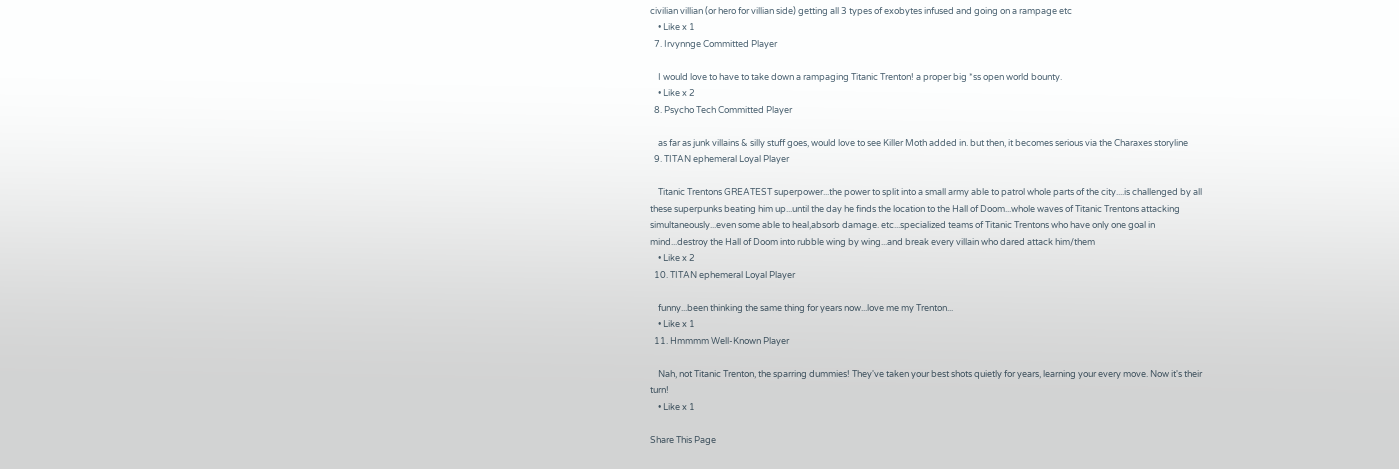civilian villian (or hero for villian side) getting all 3 types of exobytes infused and going on a rampage etc
    • Like x 1
  7. Irvynnge Committed Player

    I would love to have to take down a rampaging Titanic Trenton! a proper big *ss open world bounty.
    • Like x 2
  8. Psycho Tech Committed Player

    as far as junk villains & silly stuff goes, would love to see Killer Moth added in. but then, it becomes serious via the Charaxes storyline
  9. TITAN ephemeral Loyal Player

    Titanic Trentons GREATEST superpower...the power to split into a small army able to patrol whole parts of the city....is challenged by all these superpunks beating him up...until the day he finds the location to the Hall of Doom...whole waves of Titanic Trentons attacking simultaneously...even some able to heal,absorb damage. etc...specialized teams of Titanic Trentons who have only one goal in mind...destroy the Hall of Doom into rubble wing by wing...and break every villain who dared attack him/them
    • Like x 2
  10. TITAN ephemeral Loyal Player

    funny...been thinking the same thing for years now...love me my Trenton...
    • Like x 1
  11. Hmmmm Well-Known Player

    Nah, not Titanic Trenton, the sparring dummies! They've taken your best shots quietly for years, learning your every move. Now it's their turn!
    • Like x 1

Share This Page